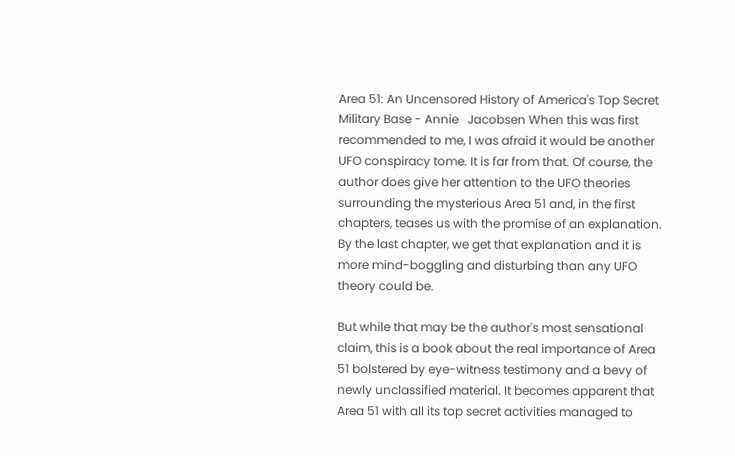Area 51: An Uncensored History of America's Top Secret Military Base - Annie   Jacobsen When this was first recommended to me, I was afraid it would be another UFO conspiracy tome. It is far from that. Of course, the author does give her attention to the UFO theories surrounding the mysterious Area 51 and, in the first chapters, teases us with the promise of an explanation. By the last chapter, we get that explanation and it is more mind-boggling and disturbing than any UFO theory could be.

But while that may be the author's most sensational claim, this is a book about the real importance of Area 51 bolstered by eye-witness testimony and a bevy of newly unclassified material. It becomes apparent that Area 51 with all its top secret activities managed to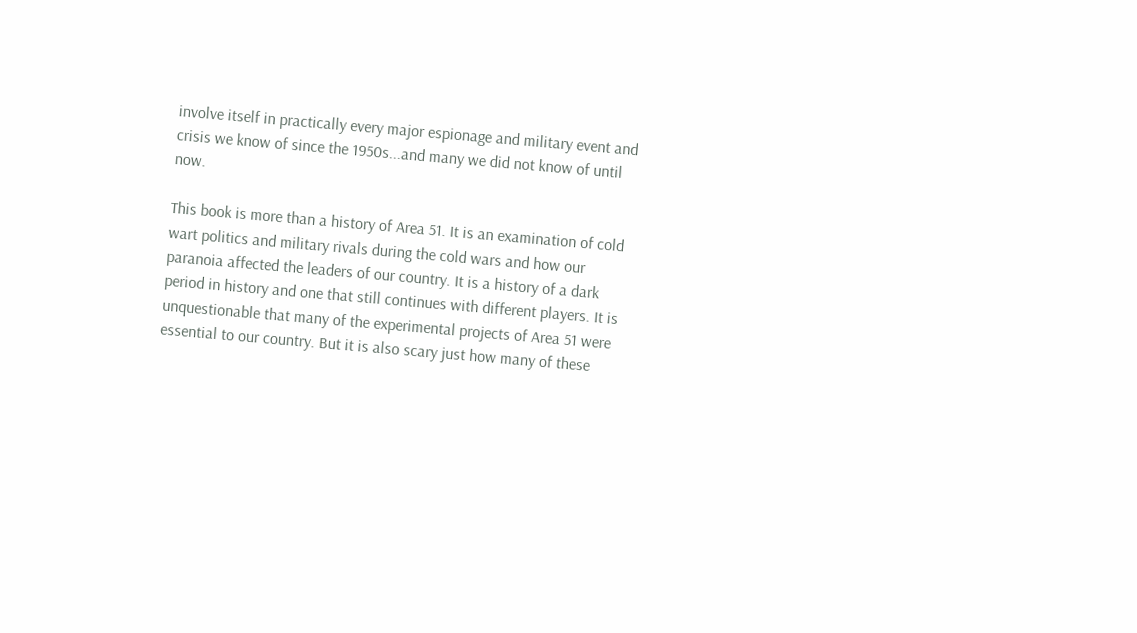involve itself in practically every major espionage and military event and crisis we know of since the 1950s...and many we did not know of until now.

This book is more than a history of Area 51. It is an examination of cold wart politics and military rivals during the cold wars and how our paranoia affected the leaders of our country. It is a history of a dark period in history and one that still continues with different players. It is unquestionable that many of the experimental projects of Area 51 were essential to our country. But it is also scary just how many of these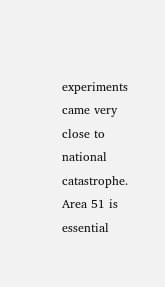experiments came very close to national catastrophe. Area 51 is essential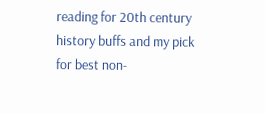reading for 20th century history buffs and my pick for best non-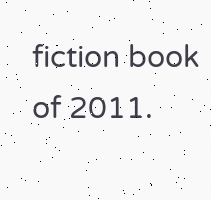fiction book of 2011.